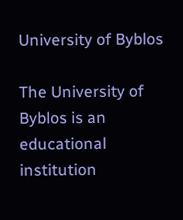University of Byblos

The University of Byblos is an educational institution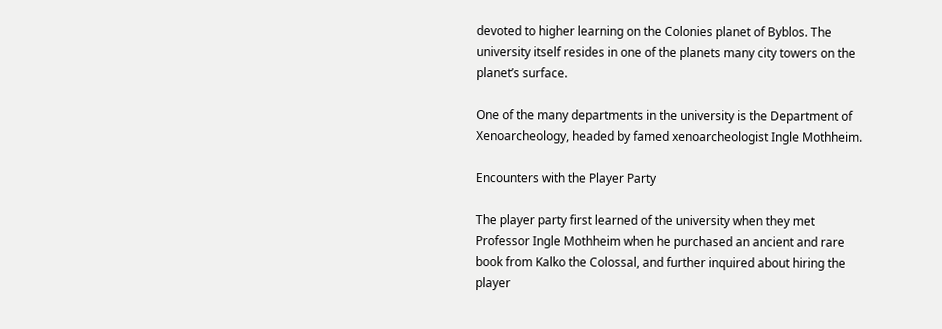devoted to higher learning on the Colonies planet of Byblos. The university itself resides in one of the planets many city towers on the planet’s surface.

One of the many departments in the university is the Department of Xenoarcheology, headed by famed xenoarcheologist Ingle Mothheim.

Encounters with the Player Party

The player party first learned of the university when they met Professor Ingle Mothheim when he purchased an ancient and rare book from Kalko the Colossal, and further inquired about hiring the player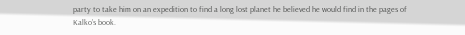party to take him on an expedition to find a long lost planet he believed he would find in the pages of Kalko’s book.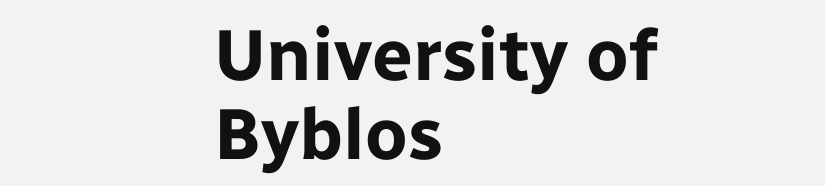University of Byblos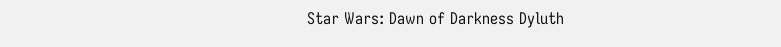Star Wars: Dawn of Darkness Dyluth